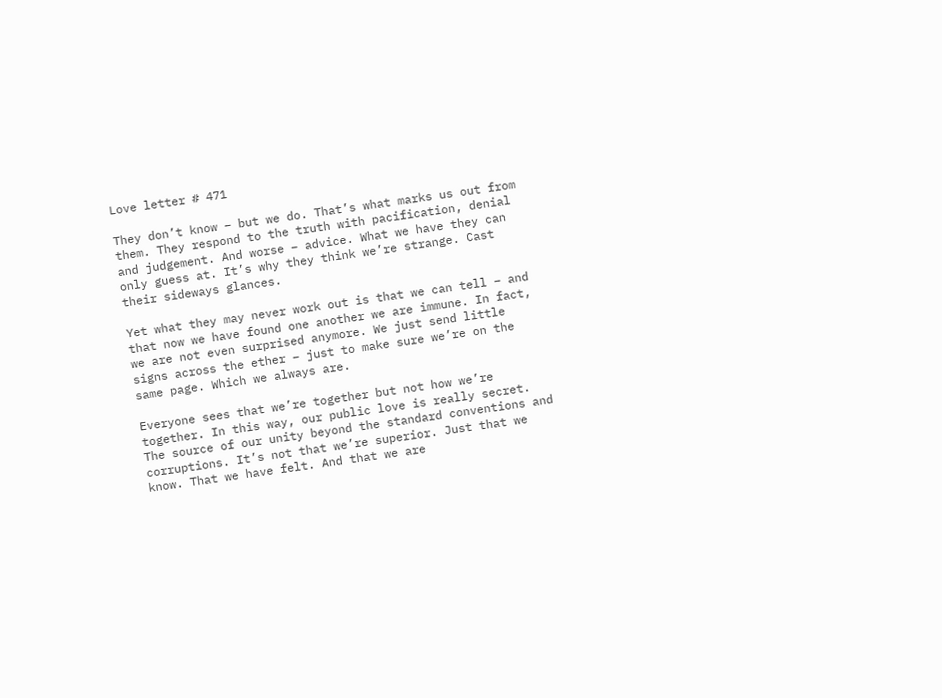Love letter # 471

They don’t know – but we do. That’s what marks us out from them. They respond to the truth with pacification, denial and judgement. And worse – advice. What we have they can only guess at. It’s why they think we’re strange. Cast their sideways glances.

Yet what they may never work out is that we can tell – and that now we have found one another we are immune. In fact, we are not even surprised anymore. We just send little signs across the ether – just to make sure we’re on the same page. Which we always are.

Everyone sees that we’re together but not how we’re together. In this way, our public love is really secret. The source of our unity beyond the standard conventions and corruptions. It’s not that we’re superior. Just that we know. That we have felt. And that we are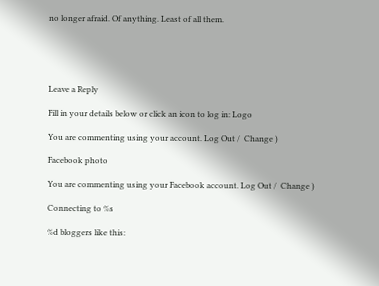no longer afraid. Of anything. Least of all them.





Leave a Reply

Fill in your details below or click an icon to log in: Logo

You are commenting using your account. Log Out /  Change )

Facebook photo

You are commenting using your Facebook account. Log Out /  Change )

Connecting to %s

%d bloggers like this: